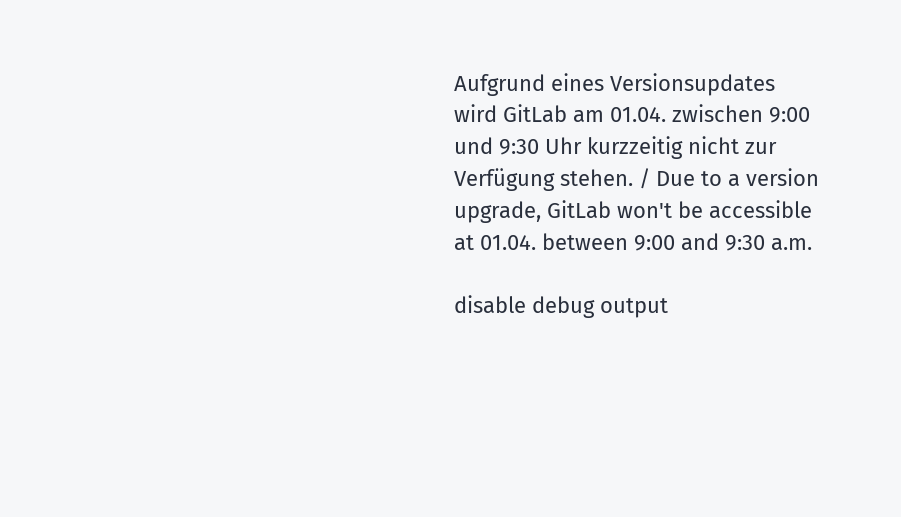Aufgrund eines Versionsupdates wird GitLab am 01.04. zwischen 9:00 und 9:30 Uhr kurzzeitig nicht zur Verfügung stehen. / Due to a version upgrade, GitLab won't be accessible at 01.04. between 9:00 and 9:30 a.m.

disable debug output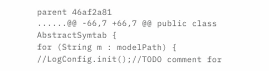parent 46af2a81
......@@ -66,7 +66,7 @@ public class AbstractSymtab {
for (String m : modelPath) {
//LogConfig.init();//TODO comment for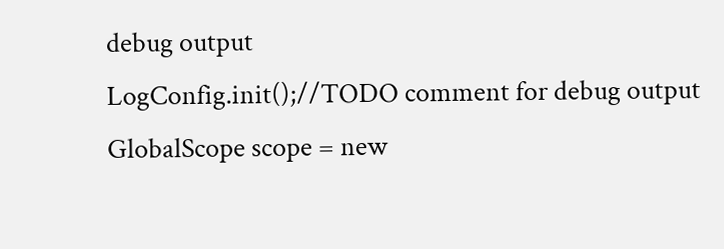debug output
LogConfig.init();//TODO comment for debug output
GlobalScope scope = new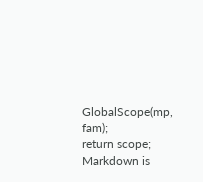GlobalScope(mp, fam);
return scope;
Markdown is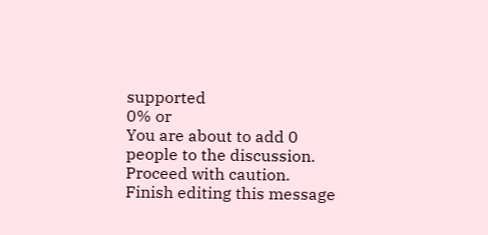supported
0% or
You are about to add 0 people to the discussion. Proceed with caution.
Finish editing this message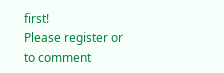first!
Please register or to comment